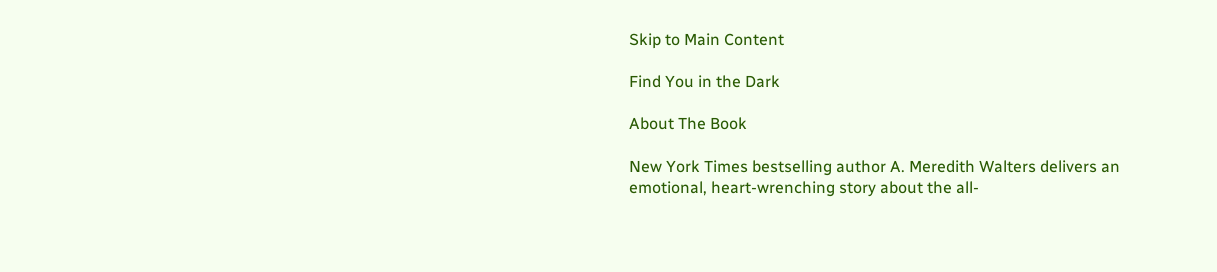Skip to Main Content

Find You in the Dark

About The Book

New York Times bestselling author A. Meredith Walters delivers an emotional, heart-wrenching story about the all-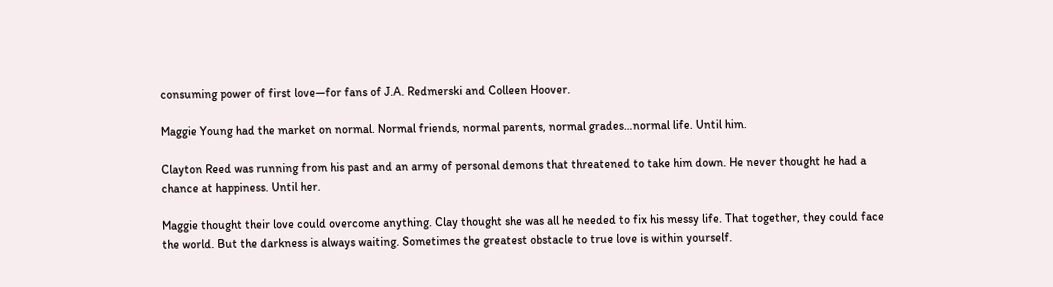consuming power of first love—for fans of J.A. Redmerski and Colleen Hoover.

Maggie Young had the market on normal. Normal friends, normal parents, normal grades…normal life. Until him.

Clayton Reed was running from his past and an army of personal demons that threatened to take him down. He never thought he had a chance at happiness. Until her.

Maggie thought their love could overcome anything. Clay thought she was all he needed to fix his messy life. That together, they could face the world. But the darkness is always waiting. Sometimes the greatest obstacle to true love is within yourself.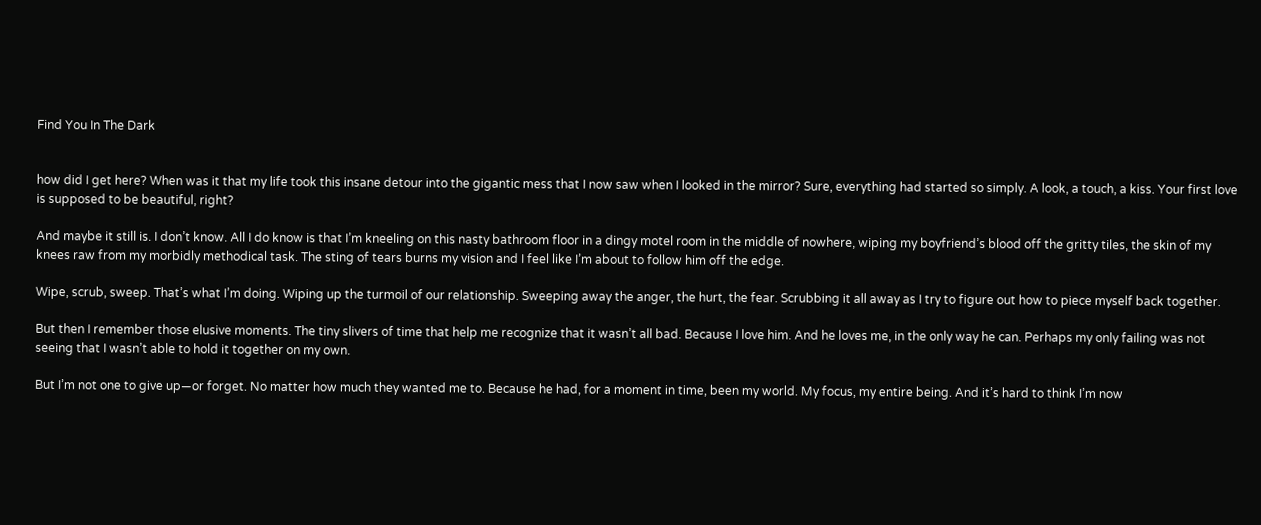Find You In The Dark


how did I get here? When was it that my life took this insane detour into the gigantic mess that I now saw when I looked in the mirror? Sure, everything had started so simply. A look, a touch, a kiss. Your first love is supposed to be beautiful, right?

And maybe it still is. I don’t know. All I do know is that I’m kneeling on this nasty bathroom floor in a dingy motel room in the middle of nowhere, wiping my boyfriend’s blood off the gritty tiles, the skin of my knees raw from my morbidly methodical task. The sting of tears burns my vision and I feel like I’m about to follow him off the edge.

Wipe, scrub, sweep. That’s what I’m doing. Wiping up the turmoil of our relationship. Sweeping away the anger, the hurt, the fear. Scrubbing it all away as I try to figure out how to piece myself back together.

But then I remember those elusive moments. The tiny slivers of time that help me recognize that it wasn’t all bad. Because I love him. And he loves me, in the only way he can. Perhaps my only failing was not seeing that I wasn’t able to hold it together on my own.

But I’m not one to give up—or forget. No matter how much they wanted me to. Because he had, for a moment in time, been my world. My focus, my entire being. And it’s hard to think I’m now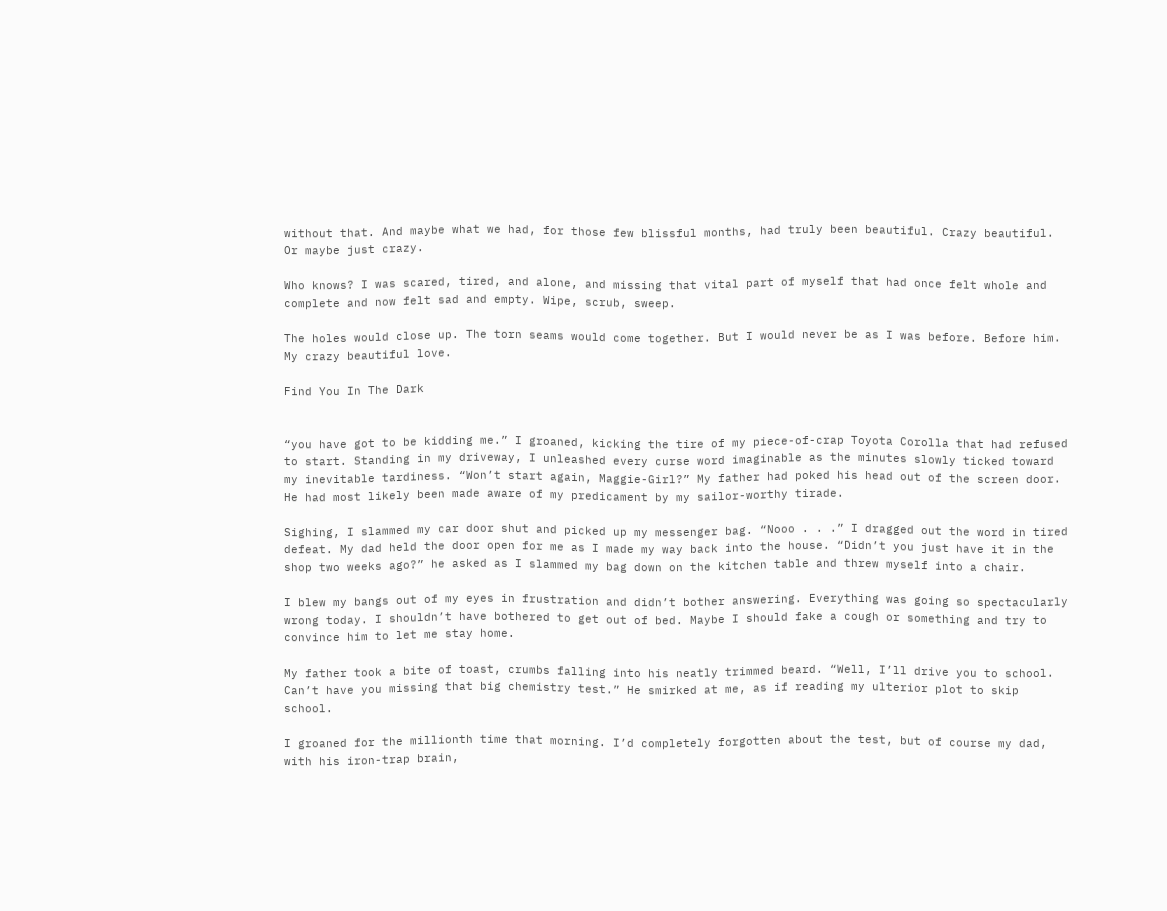without that. And maybe what we had, for those few blissful months, had truly been beautiful. Crazy beautiful. Or maybe just crazy.

Who knows? I was scared, tired, and alone, and missing that vital part of myself that had once felt whole and complete and now felt sad and empty. Wipe, scrub, sweep.

The holes would close up. The torn seams would come together. But I would never be as I was before. Before him. My crazy beautiful love.

Find You In The Dark


“you have got to be kidding me.” I groaned, kicking the tire of my piece-of-crap Toyota Corolla that had refused to start. Standing in my driveway, I unleashed every curse word imaginable as the minutes slowly ticked toward my inevitable tardiness. “Won’t start again, Maggie-Girl?” My father had poked his head out of the screen door. He had most likely been made aware of my predicament by my sailor-worthy tirade.

Sighing, I slammed my car door shut and picked up my messenger bag. “Nooo . . .” I dragged out the word in tired defeat. My dad held the door open for me as I made my way back into the house. “Didn’t you just have it in the shop two weeks ago?” he asked as I slammed my bag down on the kitchen table and threw myself into a chair.

I blew my bangs out of my eyes in frustration and didn’t bother answering. Everything was going so spectacularly wrong today. I shouldn’t have bothered to get out of bed. Maybe I should fake a cough or something and try to convince him to let me stay home.

My father took a bite of toast, crumbs falling into his neatly trimmed beard. “Well, I’ll drive you to school. Can’t have you missing that big chemistry test.” He smirked at me, as if reading my ulterior plot to skip school.

I groaned for the millionth time that morning. I’d completely forgotten about the test, but of course my dad, with his iron-trap brain,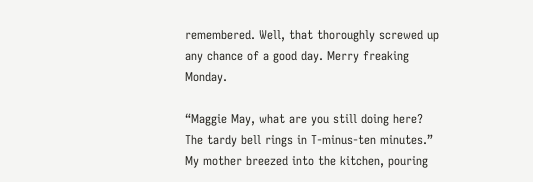remembered. Well, that thoroughly screwed up any chance of a good day. Merry freaking Monday.

“Maggie May, what are you still doing here? The tardy bell rings in T-minus-ten minutes.” My mother breezed into the kitchen, pouring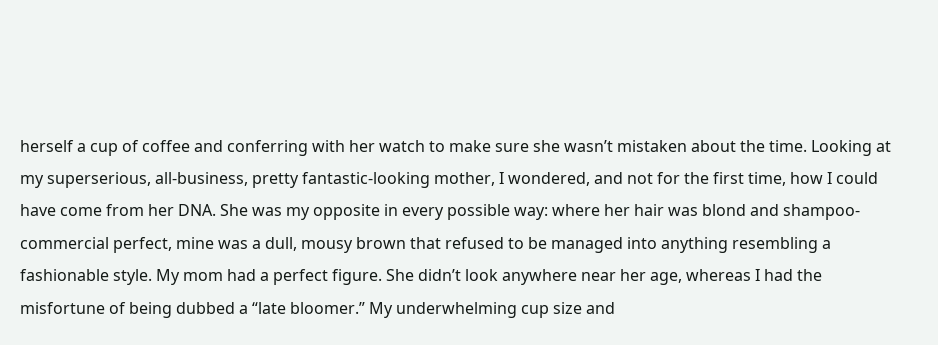herself a cup of coffee and conferring with her watch to make sure she wasn’t mistaken about the time. Looking at my superserious, all-business, pretty fantastic-looking mother, I wondered, and not for the first time, how I could have come from her DNA. She was my opposite in every possible way: where her hair was blond and shampoo-commercial perfect, mine was a dull, mousy brown that refused to be managed into anything resembling a fashionable style. My mom had a perfect figure. She didn’t look anywhere near her age, whereas I had the misfortune of being dubbed a “late bloomer.” My underwhelming cup size and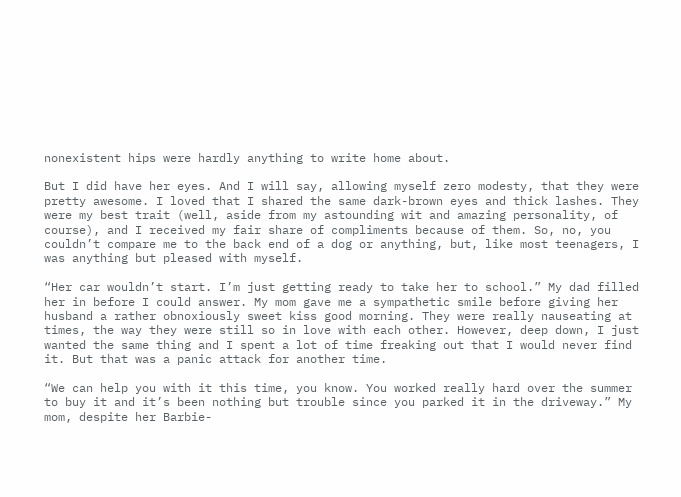nonexistent hips were hardly anything to write home about.

But I did have her eyes. And I will say, allowing myself zero modesty, that they were pretty awesome. I loved that I shared the same dark-brown eyes and thick lashes. They were my best trait (well, aside from my astounding wit and amazing personality, of course), and I received my fair share of compliments because of them. So, no, you couldn’t compare me to the back end of a dog or anything, but, like most teenagers, I was anything but pleased with myself.

“Her car wouldn’t start. I’m just getting ready to take her to school.” My dad filled her in before I could answer. My mom gave me a sympathetic smile before giving her husband a rather obnoxiously sweet kiss good morning. They were really nauseating at times, the way they were still so in love with each other. However, deep down, I just wanted the same thing and I spent a lot of time freaking out that I would never find it. But that was a panic attack for another time.

“We can help you with it this time, you know. You worked really hard over the summer to buy it and it’s been nothing but trouble since you parked it in the driveway.” My mom, despite her Barbie-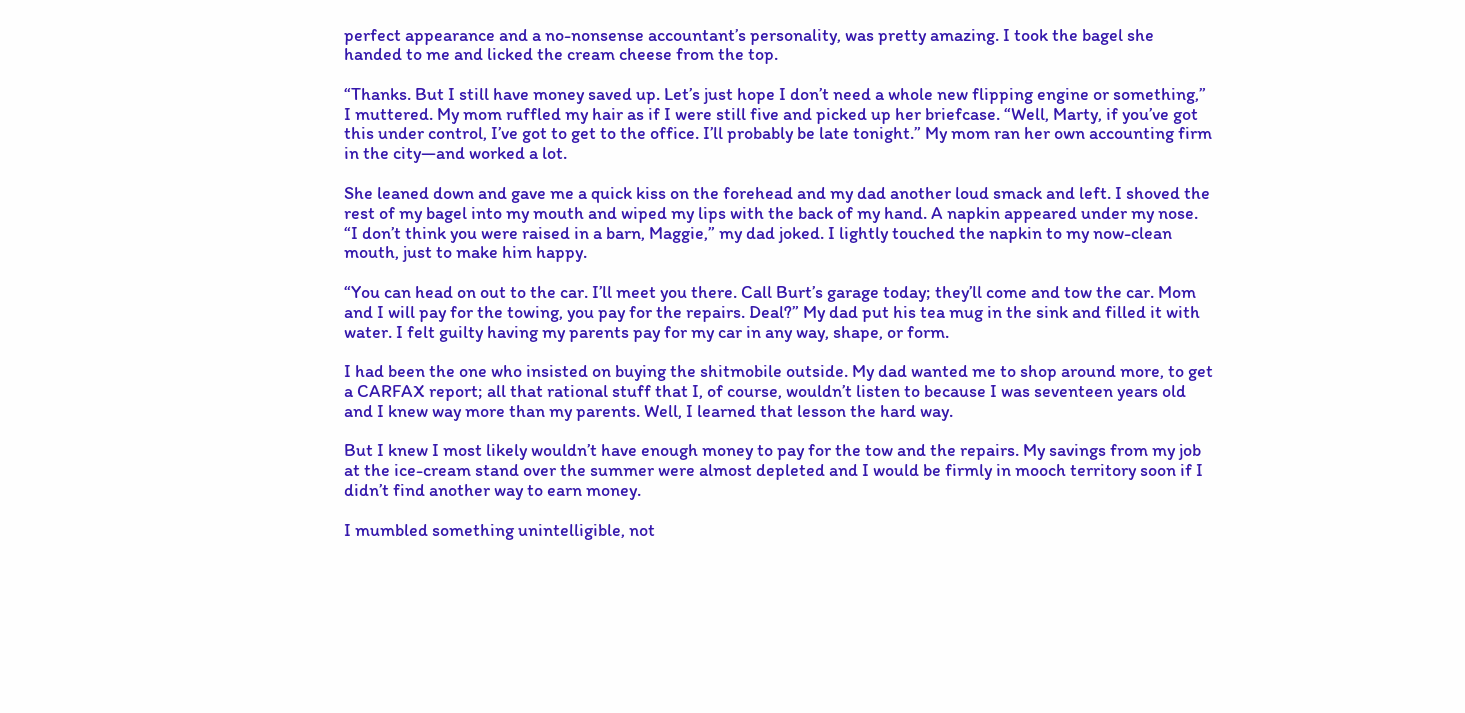perfect appearance and a no-nonsense accountant’s personality, was pretty amazing. I took the bagel she handed to me and licked the cream cheese from the top.

“Thanks. But I still have money saved up. Let’s just hope I don’t need a whole new flipping engine or something,” I muttered. My mom ruffled my hair as if I were still five and picked up her briefcase. “Well, Marty, if you’ve got this under control, I’ve got to get to the office. I’ll probably be late tonight.” My mom ran her own accounting firm in the city—and worked a lot.

She leaned down and gave me a quick kiss on the forehead and my dad another loud smack and left. I shoved the rest of my bagel into my mouth and wiped my lips with the back of my hand. A napkin appeared under my nose. “I don’t think you were raised in a barn, Maggie,” my dad joked. I lightly touched the napkin to my now-clean mouth, just to make him happy.

“You can head on out to the car. I’ll meet you there. Call Burt’s garage today; they’ll come and tow the car. Mom and I will pay for the towing, you pay for the repairs. Deal?” My dad put his tea mug in the sink and filled it with water. I felt guilty having my parents pay for my car in any way, shape, or form.

I had been the one who insisted on buying the shitmobile outside. My dad wanted me to shop around more, to get a CARFAX report; all that rational stuff that I, of course, wouldn’t listen to because I was seventeen years old and I knew way more than my parents. Well, I learned that lesson the hard way.

But I knew I most likely wouldn’t have enough money to pay for the tow and the repairs. My savings from my job at the ice-cream stand over the summer were almost depleted and I would be firmly in mooch territory soon if I didn’t find another way to earn money.

I mumbled something unintelligible, not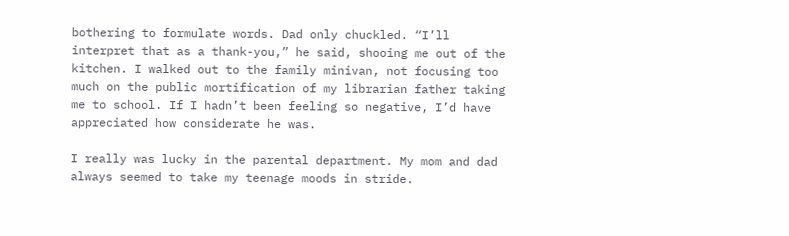bothering to formulate words. Dad only chuckled. “I’ll interpret that as a thank-you,” he said, shooing me out of the kitchen. I walked out to the family minivan, not focusing too much on the public mortification of my librarian father taking me to school. If I hadn’t been feeling so negative, I’d have appreciated how considerate he was.

I really was lucky in the parental department. My mom and dad always seemed to take my teenage moods in stride.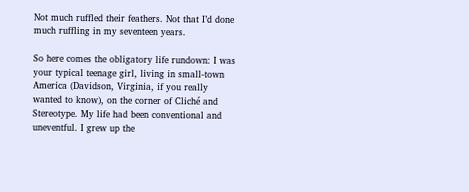Not much ruffled their feathers. Not that I’d done much ruffling in my seventeen years.

So here comes the obligatory life rundown: I was your typical teenage girl, living in small-town America (Davidson, Virginia, if you really wanted to know), on the corner of Cliché and Stereotype. My life had been conventional and uneventful. I grew up the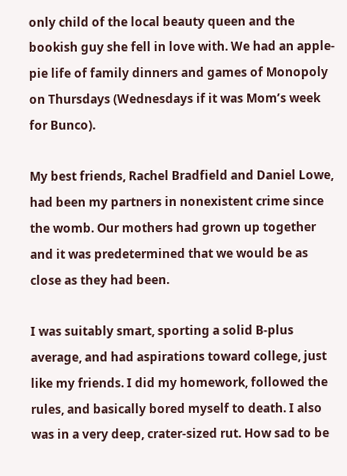only child of the local beauty queen and the bookish guy she fell in love with. We had an apple-pie life of family dinners and games of Monopoly on Thursdays (Wednesdays if it was Mom’s week for Bunco).

My best friends, Rachel Bradfield and Daniel Lowe, had been my partners in nonexistent crime since the womb. Our mothers had grown up together and it was predetermined that we would be as close as they had been.

I was suitably smart, sporting a solid B-plus average, and had aspirations toward college, just like my friends. I did my homework, followed the rules, and basically bored myself to death. I also was in a very deep, crater-sized rut. How sad to be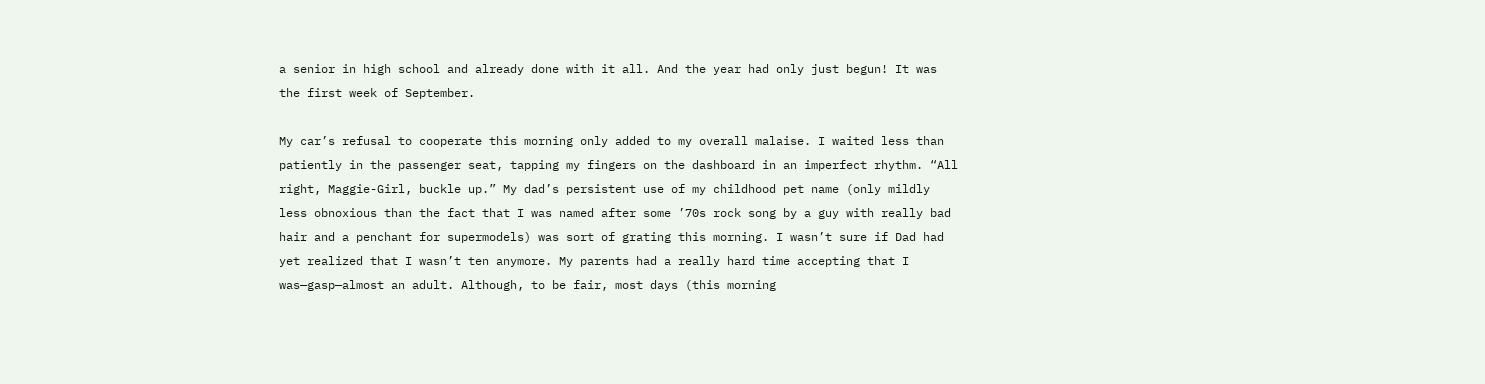a senior in high school and already done with it all. And the year had only just begun! It was the first week of September.

My car’s refusal to cooperate this morning only added to my overall malaise. I waited less than patiently in the passenger seat, tapping my fingers on the dashboard in an imperfect rhythm. “All right, Maggie-Girl, buckle up.” My dad’s persistent use of my childhood pet name (only mildly less obnoxious than the fact that I was named after some ’70s rock song by a guy with really bad hair and a penchant for supermodels) was sort of grating this morning. I wasn’t sure if Dad had yet realized that I wasn’t ten anymore. My parents had a really hard time accepting that I was—gasp—almost an adult. Although, to be fair, most days (this morning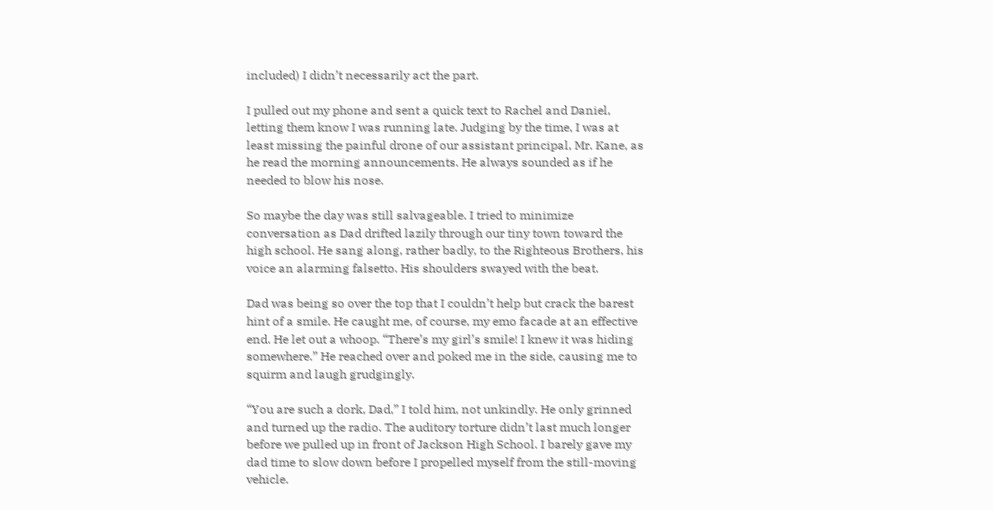included) I didn’t necessarily act the part.

I pulled out my phone and sent a quick text to Rachel and Daniel, letting them know I was running late. Judging by the time, I was at least missing the painful drone of our assistant principal, Mr. Kane, as he read the morning announcements. He always sounded as if he needed to blow his nose.

So maybe the day was still salvageable. I tried to minimize conversation as Dad drifted lazily through our tiny town toward the high school. He sang along, rather badly, to the Righteous Brothers, his voice an alarming falsetto. His shoulders swayed with the beat.

Dad was being so over the top that I couldn’t help but crack the barest hint of a smile. He caught me, of course, my emo facade at an effective end. He let out a whoop. “There’s my girl’s smile! I knew it was hiding somewhere.” He reached over and poked me in the side, causing me to squirm and laugh grudgingly.

“You are such a dork, Dad,” I told him, not unkindly. He only grinned and turned up the radio. The auditory torture didn’t last much longer before we pulled up in front of Jackson High School. I barely gave my dad time to slow down before I propelled myself from the still-moving vehicle.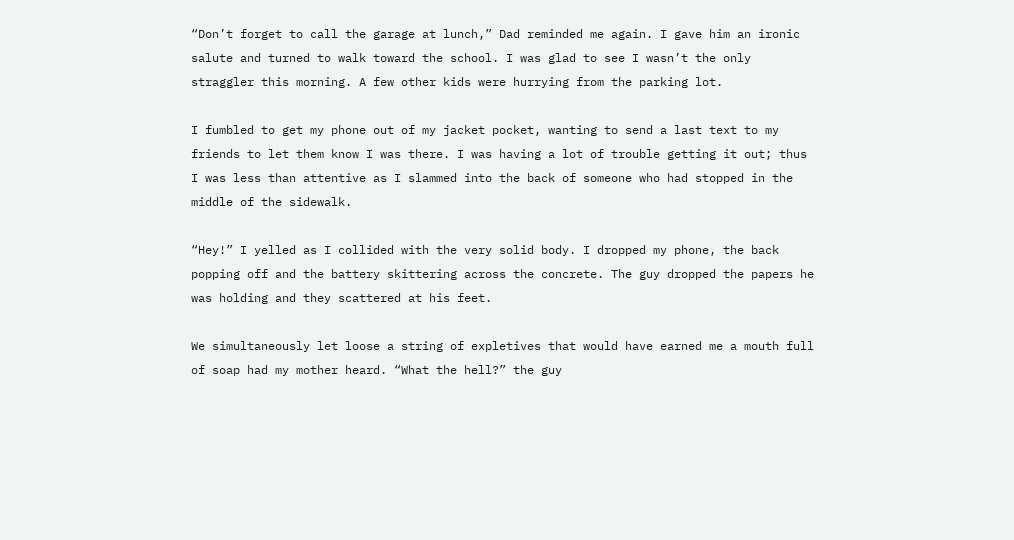“Don’t forget to call the garage at lunch,” Dad reminded me again. I gave him an ironic salute and turned to walk toward the school. I was glad to see I wasn’t the only straggler this morning. A few other kids were hurrying from the parking lot.

I fumbled to get my phone out of my jacket pocket, wanting to send a last text to my friends to let them know I was there. I was having a lot of trouble getting it out; thus I was less than attentive as I slammed into the back of someone who had stopped in the middle of the sidewalk.

“Hey!” I yelled as I collided with the very solid body. I dropped my phone, the back popping off and the battery skittering across the concrete. The guy dropped the papers he was holding and they scattered at his feet.

We simultaneously let loose a string of expletives that would have earned me a mouth full of soap had my mother heard. “What the hell?” the guy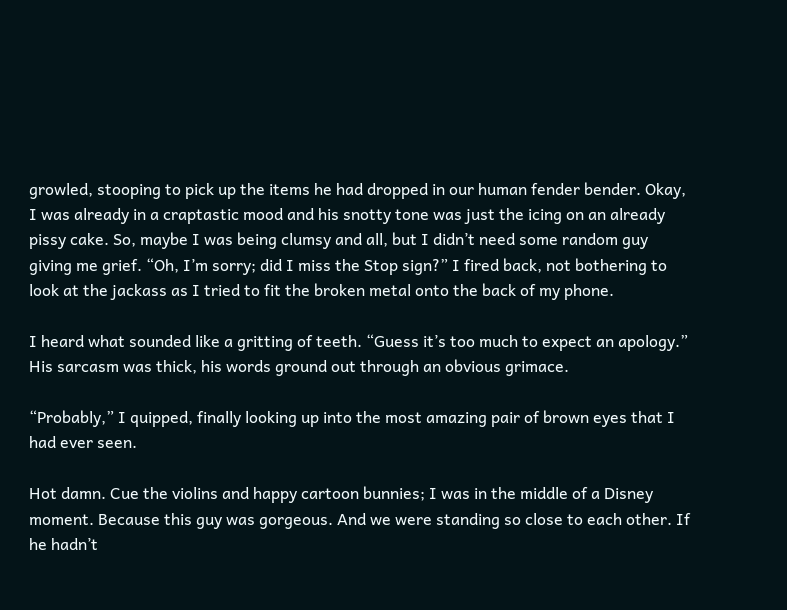growled, stooping to pick up the items he had dropped in our human fender bender. Okay, I was already in a craptastic mood and his snotty tone was just the icing on an already pissy cake. So, maybe I was being clumsy and all, but I didn’t need some random guy giving me grief. “Oh, I’m sorry; did I miss the Stop sign?” I fired back, not bothering to look at the jackass as I tried to fit the broken metal onto the back of my phone.

I heard what sounded like a gritting of teeth. “Guess it’s too much to expect an apology.” His sarcasm was thick, his words ground out through an obvious grimace.

“Probably,” I quipped, finally looking up into the most amazing pair of brown eyes that I had ever seen.

Hot damn. Cue the violins and happy cartoon bunnies; I was in the middle of a Disney moment. Because this guy was gorgeous. And we were standing so close to each other. If he hadn’t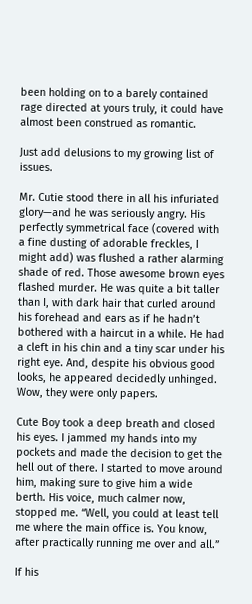been holding on to a barely contained rage directed at yours truly, it could have almost been construed as romantic.

Just add delusions to my growing list of issues.

Mr. Cutie stood there in all his infuriated glory—and he was seriously angry. His perfectly symmetrical face (covered with a fine dusting of adorable freckles, I might add) was flushed a rather alarming shade of red. Those awesome brown eyes flashed murder. He was quite a bit taller than I, with dark hair that curled around his forehead and ears as if he hadn’t bothered with a haircut in a while. He had a cleft in his chin and a tiny scar under his right eye. And, despite his obvious good looks, he appeared decidedly unhinged. Wow, they were only papers.

Cute Boy took a deep breath and closed his eyes. I jammed my hands into my pockets and made the decision to get the hell out of there. I started to move around him, making sure to give him a wide berth. His voice, much calmer now, stopped me. “Well, you could at least tell me where the main office is. You know, after practically running me over and all.”

If his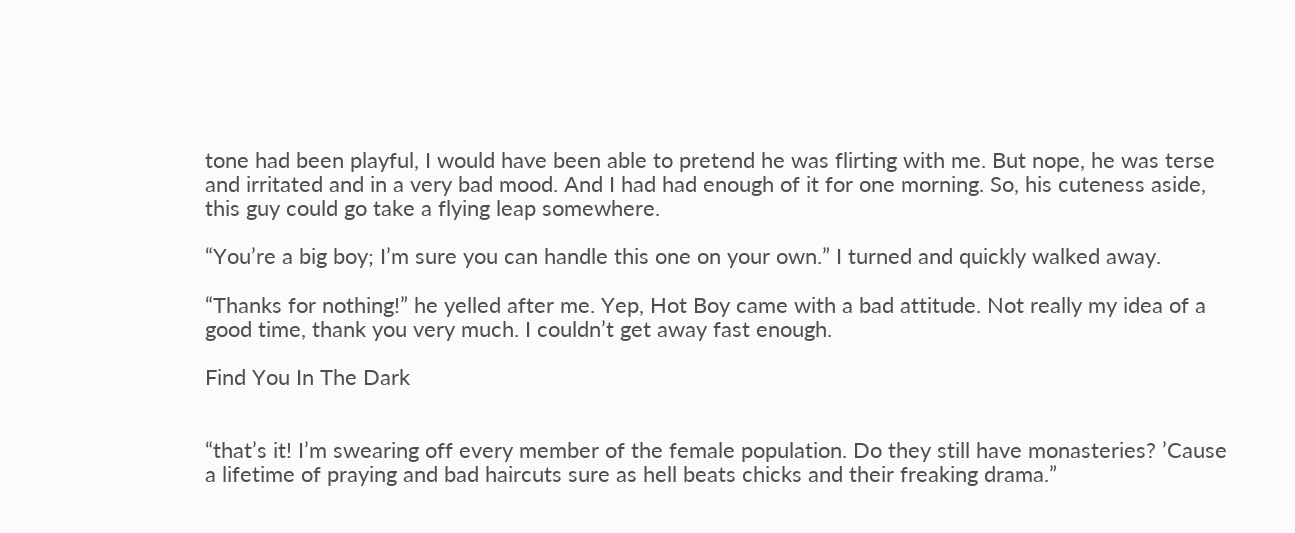tone had been playful, I would have been able to pretend he was flirting with me. But nope, he was terse and irritated and in a very bad mood. And I had had enough of it for one morning. So, his cuteness aside, this guy could go take a flying leap somewhere.

“You’re a big boy; I’m sure you can handle this one on your own.” I turned and quickly walked away.

“Thanks for nothing!” he yelled after me. Yep, Hot Boy came with a bad attitude. Not really my idea of a good time, thank you very much. I couldn’t get away fast enough.

Find You In The Dark


“that’s it! I’m swearing off every member of the female population. Do they still have monasteries? ’Cause a lifetime of praying and bad haircuts sure as hell beats chicks and their freaking drama.”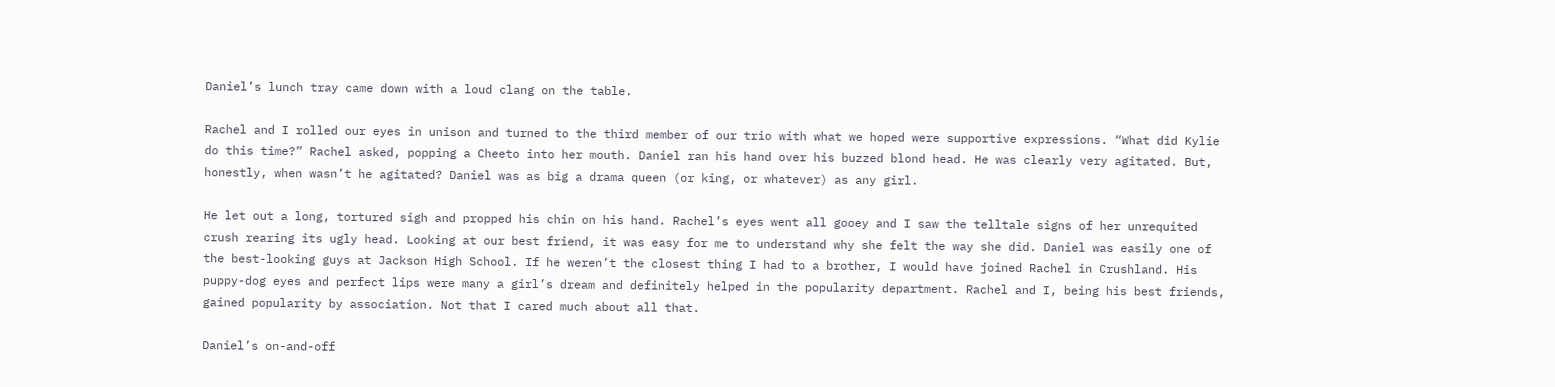Daniel’s lunch tray came down with a loud clang on the table.

Rachel and I rolled our eyes in unison and turned to the third member of our trio with what we hoped were supportive expressions. “What did Kylie do this time?” Rachel asked, popping a Cheeto into her mouth. Daniel ran his hand over his buzzed blond head. He was clearly very agitated. But, honestly, when wasn’t he agitated? Daniel was as big a drama queen (or king, or whatever) as any girl.

He let out a long, tortured sigh and propped his chin on his hand. Rachel’s eyes went all gooey and I saw the telltale signs of her unrequited crush rearing its ugly head. Looking at our best friend, it was easy for me to understand why she felt the way she did. Daniel was easily one of the best-looking guys at Jackson High School. If he weren’t the closest thing I had to a brother, I would have joined Rachel in Crushland. His puppy-dog eyes and perfect lips were many a girl’s dream and definitely helped in the popularity department. Rachel and I, being his best friends, gained popularity by association. Not that I cared much about all that.

Daniel’s on-and-off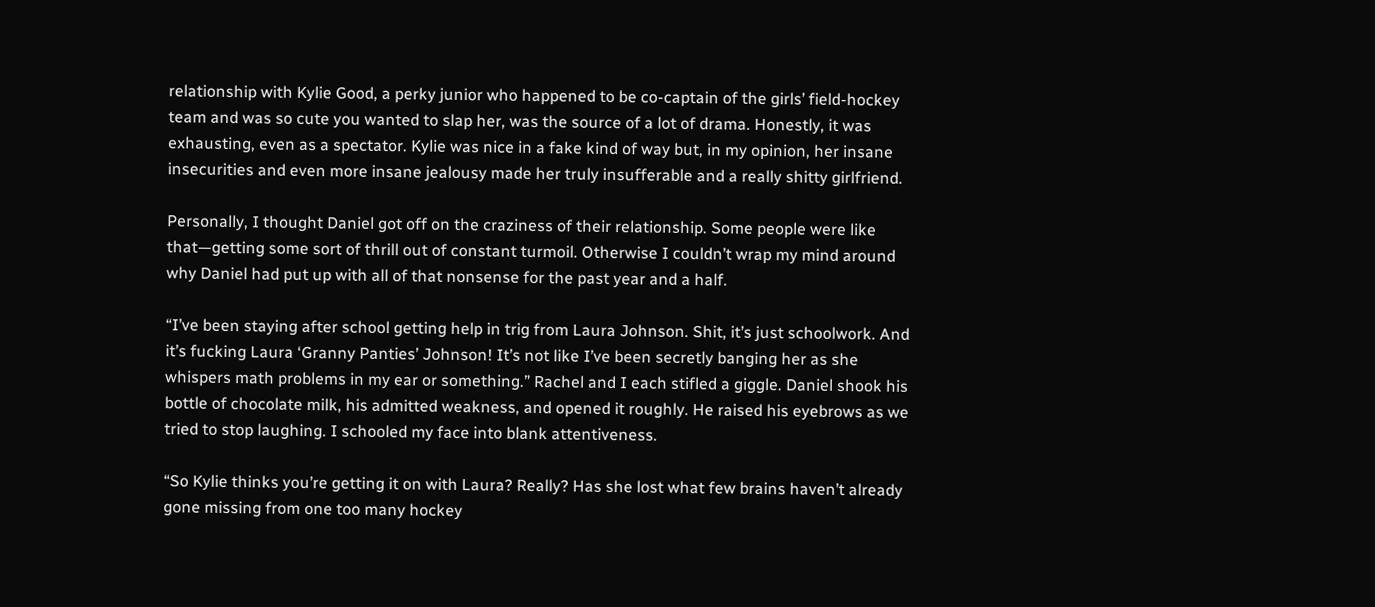relationship with Kylie Good, a perky junior who happened to be co-captain of the girls’ field-hockey team and was so cute you wanted to slap her, was the source of a lot of drama. Honestly, it was exhausting, even as a spectator. Kylie was nice in a fake kind of way but, in my opinion, her insane insecurities and even more insane jealousy made her truly insufferable and a really shitty girlfriend.

Personally, I thought Daniel got off on the craziness of their relationship. Some people were like that—getting some sort of thrill out of constant turmoil. Otherwise I couldn’t wrap my mind around why Daniel had put up with all of that nonsense for the past year and a half.

“I’ve been staying after school getting help in trig from Laura Johnson. Shit, it’s just schoolwork. And it’s fucking Laura ‘Granny Panties’ Johnson! It’s not like I’ve been secretly banging her as she whispers math problems in my ear or something.” Rachel and I each stifled a giggle. Daniel shook his bottle of chocolate milk, his admitted weakness, and opened it roughly. He raised his eyebrows as we tried to stop laughing. I schooled my face into blank attentiveness.

“So Kylie thinks you’re getting it on with Laura? Really? Has she lost what few brains haven’t already gone missing from one too many hockey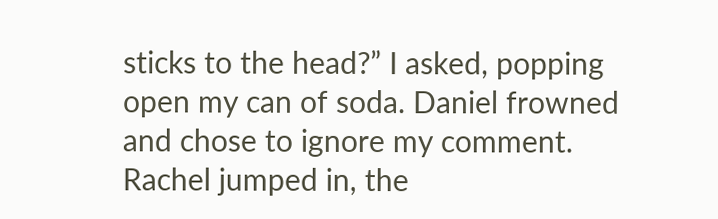sticks to the head?” I asked, popping open my can of soda. Daniel frowned and chose to ignore my comment. Rachel jumped in, the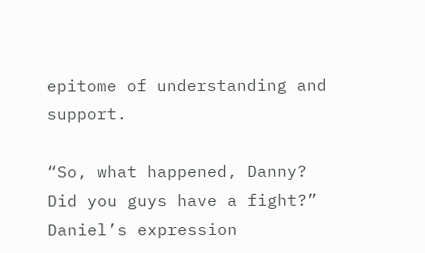epitome of understanding and support.

“So, what happened, Danny? Did you guys have a fight?” Daniel’s expression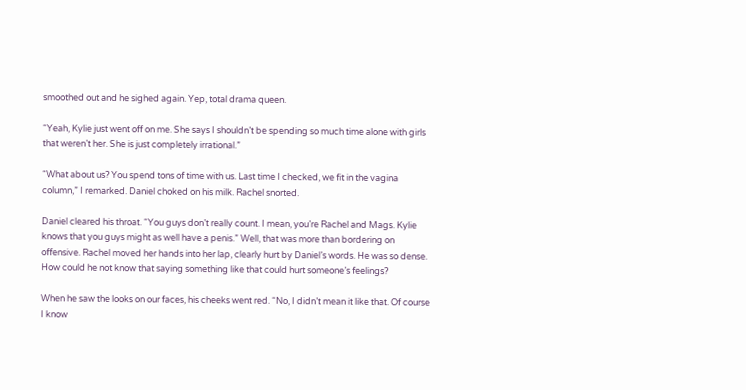smoothed out and he sighed again. Yep, total drama queen.

“Yeah, Kylie just went off on me. She says I shouldn’t be spending so much time alone with girls that weren’t her. She is just completely irrational.”

“What about us? You spend tons of time with us. Last time I checked, we fit in the vagina column,” I remarked. Daniel choked on his milk. Rachel snorted.

Daniel cleared his throat. “You guys don’t really count. I mean, you’re Rachel and Mags. Kylie knows that you guys might as well have a penis.” Well, that was more than bordering on offensive. Rachel moved her hands into her lap, clearly hurt by Daniel’s words. He was so dense. How could he not know that saying something like that could hurt someone’s feelings?

When he saw the looks on our faces, his cheeks went red. “No, I didn’t mean it like that. Of course I know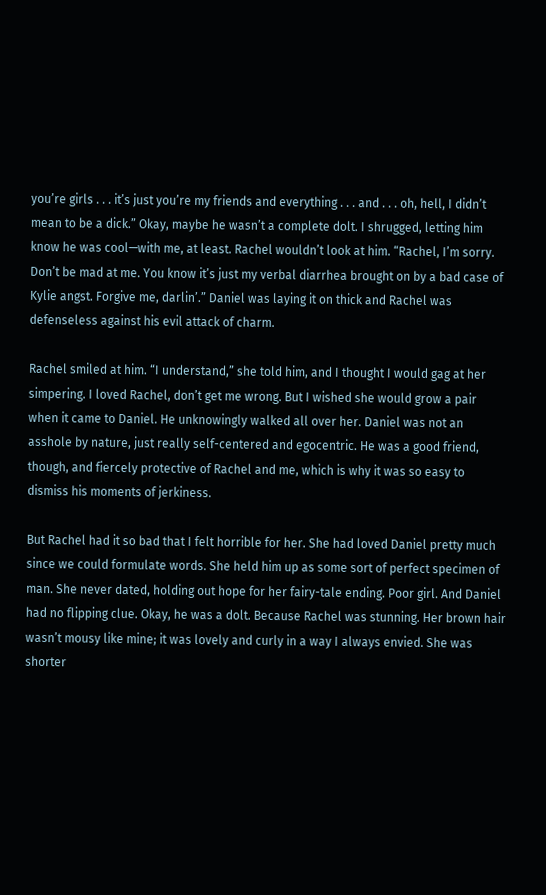you’re girls . . . it’s just you’re my friends and everything . . . and . . . oh, hell, I didn’t mean to be a dick.” Okay, maybe he wasn’t a complete dolt. I shrugged, letting him know he was cool—with me, at least. Rachel wouldn’t look at him. “Rachel, I’m sorry. Don’t be mad at me. You know it’s just my verbal diarrhea brought on by a bad case of Kylie angst. Forgive me, darlin’.” Daniel was laying it on thick and Rachel was defenseless against his evil attack of charm.

Rachel smiled at him. “I understand,” she told him, and I thought I would gag at her simpering. I loved Rachel, don’t get me wrong. But I wished she would grow a pair when it came to Daniel. He unknowingly walked all over her. Daniel was not an asshole by nature, just really self-centered and egocentric. He was a good friend, though, and fiercely protective of Rachel and me, which is why it was so easy to dismiss his moments of jerkiness.

But Rachel had it so bad that I felt horrible for her. She had loved Daniel pretty much since we could formulate words. She held him up as some sort of perfect specimen of man. She never dated, holding out hope for her fairy-tale ending. Poor girl. And Daniel had no flipping clue. Okay, he was a dolt. Because Rachel was stunning. Her brown hair wasn’t mousy like mine; it was lovely and curly in a way I always envied. She was shorter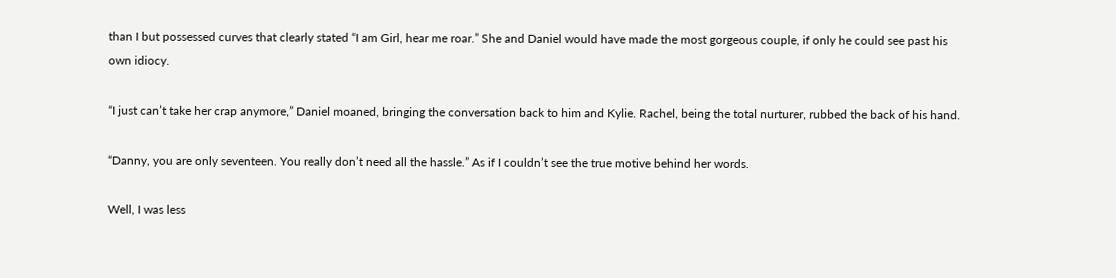than I but possessed curves that clearly stated “I am Girl, hear me roar.” She and Daniel would have made the most gorgeous couple, if only he could see past his own idiocy.

“I just can’t take her crap anymore,” Daniel moaned, bringing the conversation back to him and Kylie. Rachel, being the total nurturer, rubbed the back of his hand.

“Danny, you are only seventeen. You really don’t need all the hassle.” As if I couldn’t see the true motive behind her words.

Well, I was less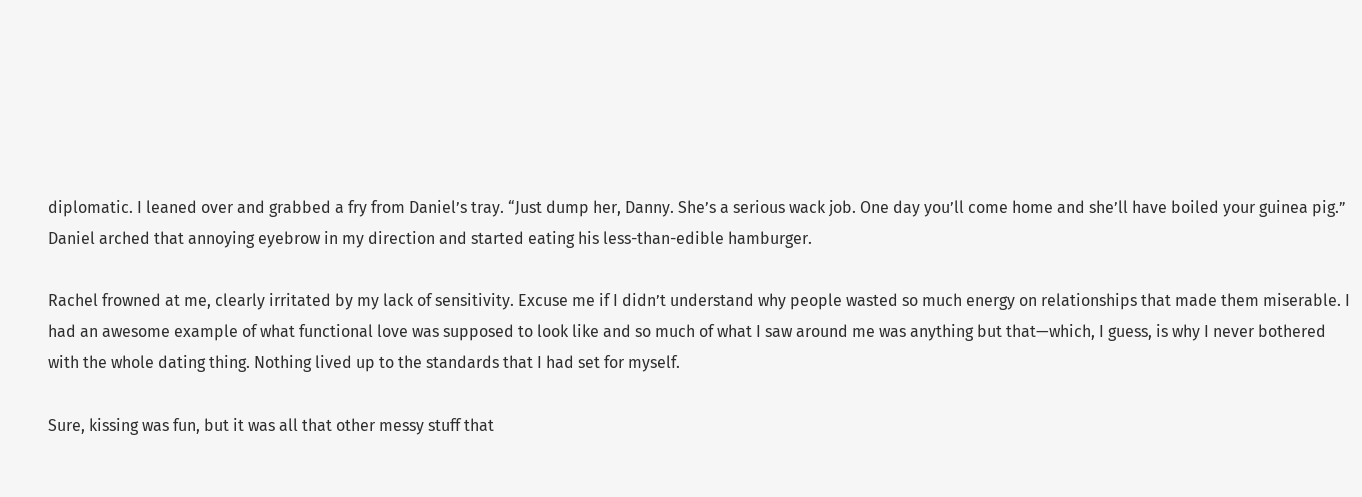diplomatic. I leaned over and grabbed a fry from Daniel’s tray. “Just dump her, Danny. She’s a serious wack job. One day you’ll come home and she’ll have boiled your guinea pig.” Daniel arched that annoying eyebrow in my direction and started eating his less-than-edible hamburger.

Rachel frowned at me, clearly irritated by my lack of sensitivity. Excuse me if I didn’t understand why people wasted so much energy on relationships that made them miserable. I had an awesome example of what functional love was supposed to look like and so much of what I saw around me was anything but that—which, I guess, is why I never bothered with the whole dating thing. Nothing lived up to the standards that I had set for myself.

Sure, kissing was fun, but it was all that other messy stuff that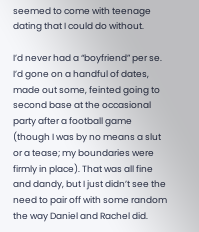seemed to come with teenage dating that I could do without.

I’d never had a “boyfriend” per se. I’d gone on a handful of dates, made out some, feinted going to second base at the occasional party after a football game (though I was by no means a slut or a tease; my boundaries were firmly in place). That was all fine and dandy, but I just didn’t see the need to pair off with some random the way Daniel and Rachel did.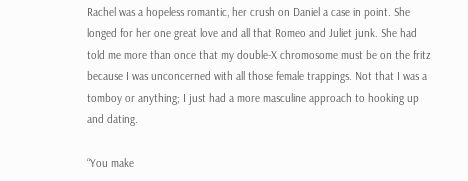Rachel was a hopeless romantic, her crush on Daniel a case in point. She longed for her one great love and all that Romeo and Juliet junk. She had told me more than once that my double-X chromosome must be on the fritz because I was unconcerned with all those female trappings. Not that I was a tomboy or anything; I just had a more masculine approach to hooking up and dating.

“You make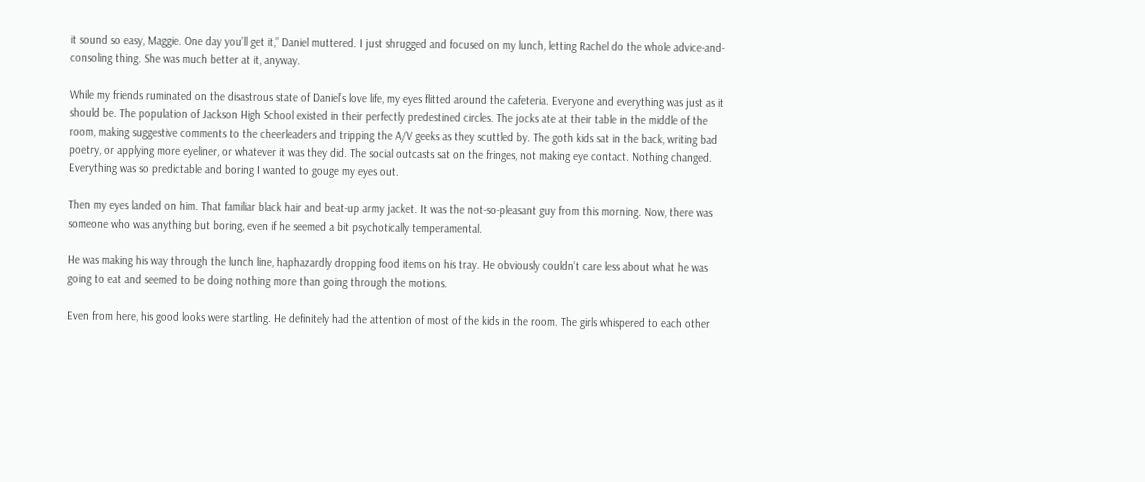it sound so easy, Maggie. One day you’ll get it,” Daniel muttered. I just shrugged and focused on my lunch, letting Rachel do the whole advice-and-consoling thing. She was much better at it, anyway.

While my friends ruminated on the disastrous state of Daniel’s love life, my eyes flitted around the cafeteria. Everyone and everything was just as it should be. The population of Jackson High School existed in their perfectly predestined circles. The jocks ate at their table in the middle of the room, making suggestive comments to the cheerleaders and tripping the A/V geeks as they scuttled by. The goth kids sat in the back, writing bad poetry, or applying more eyeliner, or whatever it was they did. The social outcasts sat on the fringes, not making eye contact. Nothing changed. Everything was so predictable and boring I wanted to gouge my eyes out.

Then my eyes landed on him. That familiar black hair and beat-up army jacket. It was the not-so-pleasant guy from this morning. Now, there was someone who was anything but boring, even if he seemed a bit psychotically temperamental.

He was making his way through the lunch line, haphazardly dropping food items on his tray. He obviously couldn’t care less about what he was going to eat and seemed to be doing nothing more than going through the motions.

Even from here, his good looks were startling. He definitely had the attention of most of the kids in the room. The girls whispered to each other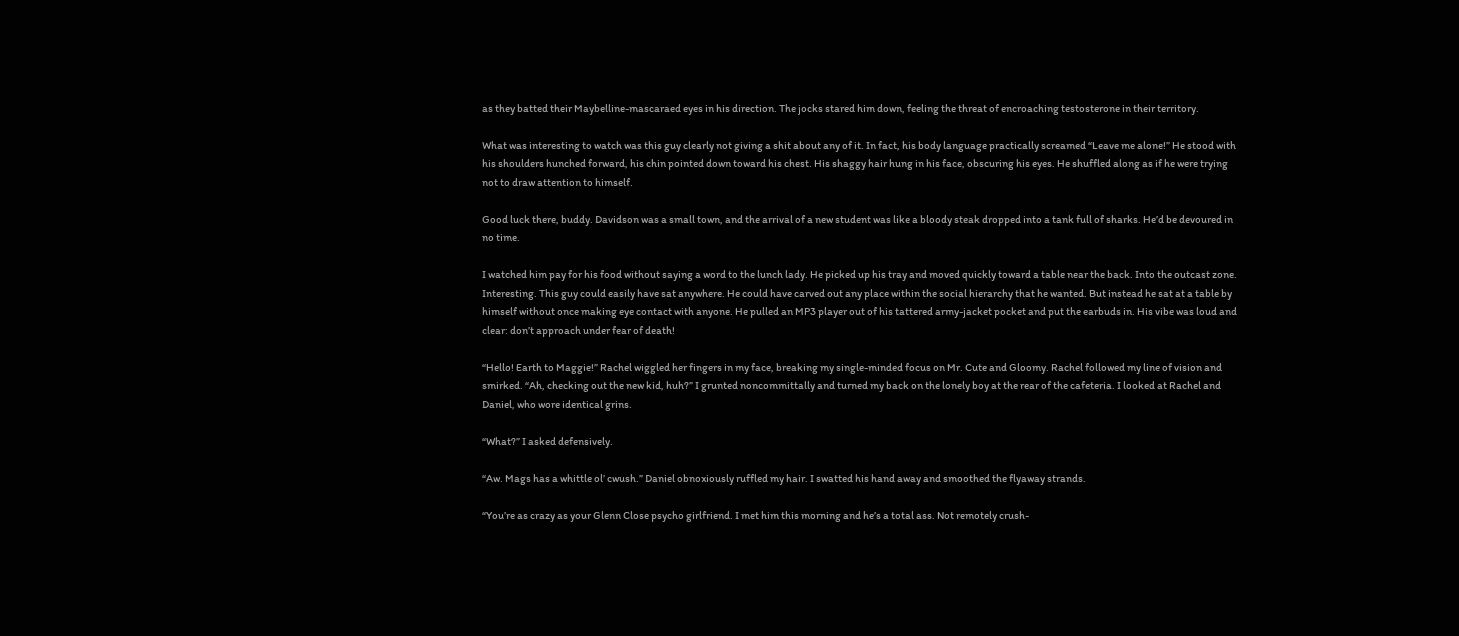as they batted their Maybelline-mascaraed eyes in his direction. The jocks stared him down, feeling the threat of encroaching testosterone in their territory.

What was interesting to watch was this guy clearly not giving a shit about any of it. In fact, his body language practically screamed “Leave me alone!” He stood with his shoulders hunched forward, his chin pointed down toward his chest. His shaggy hair hung in his face, obscuring his eyes. He shuffled along as if he were trying not to draw attention to himself.

Good luck there, buddy. Davidson was a small town, and the arrival of a new student was like a bloody steak dropped into a tank full of sharks. He’d be devoured in no time.

I watched him pay for his food without saying a word to the lunch lady. He picked up his tray and moved quickly toward a table near the back. Into the outcast zone. Interesting. This guy could easily have sat anywhere. He could have carved out any place within the social hierarchy that he wanted. But instead he sat at a table by himself without once making eye contact with anyone. He pulled an MP3 player out of his tattered army-jacket pocket and put the earbuds in. His vibe was loud and clear: don’t approach under fear of death!

“Hello! Earth to Maggie!” Rachel wiggled her fingers in my face, breaking my single-minded focus on Mr. Cute and Gloomy. Rachel followed my line of vision and smirked. “Ah, checking out the new kid, huh?” I grunted noncommittally and turned my back on the lonely boy at the rear of the cafeteria. I looked at Rachel and Daniel, who wore identical grins.

“What?” I asked defensively.

“Aw. Mags has a whittle ol’ cwush.” Daniel obnoxiously ruffled my hair. I swatted his hand away and smoothed the flyaway strands.

“You’re as crazy as your Glenn Close psycho girlfriend. I met him this morning and he’s a total ass. Not remotely crush-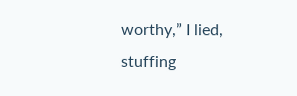worthy,” I lied, stuffing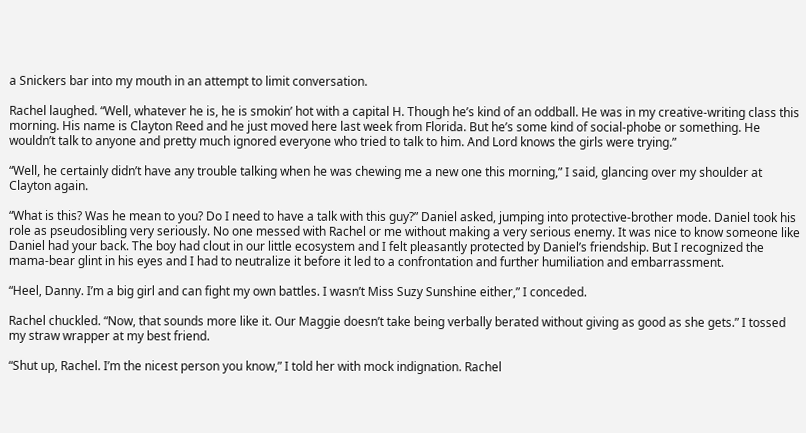a Snickers bar into my mouth in an attempt to limit conversation.

Rachel laughed. “Well, whatever he is, he is smokin’ hot with a capital H. Though he’s kind of an oddball. He was in my creative-writing class this morning. His name is Clayton Reed and he just moved here last week from Florida. But he’s some kind of social-phobe or something. He wouldn’t talk to anyone and pretty much ignored everyone who tried to talk to him. And Lord knows the girls were trying.”

“Well, he certainly didn’t have any trouble talking when he was chewing me a new one this morning,” I said, glancing over my shoulder at Clayton again.

“What is this? Was he mean to you? Do I need to have a talk with this guy?” Daniel asked, jumping into protective-brother mode. Daniel took his role as pseudosibling very seriously. No one messed with Rachel or me without making a very serious enemy. It was nice to know someone like Daniel had your back. The boy had clout in our little ecosystem and I felt pleasantly protected by Daniel’s friendship. But I recognized the mama-bear glint in his eyes and I had to neutralize it before it led to a confrontation and further humiliation and embarrassment.

“Heel, Danny. I’m a big girl and can fight my own battles. I wasn’t Miss Suzy Sunshine either,” I conceded.

Rachel chuckled. “Now, that sounds more like it. Our Maggie doesn’t take being verbally berated without giving as good as she gets.” I tossed my straw wrapper at my best friend.

“Shut up, Rachel. I’m the nicest person you know,” I told her with mock indignation. Rachel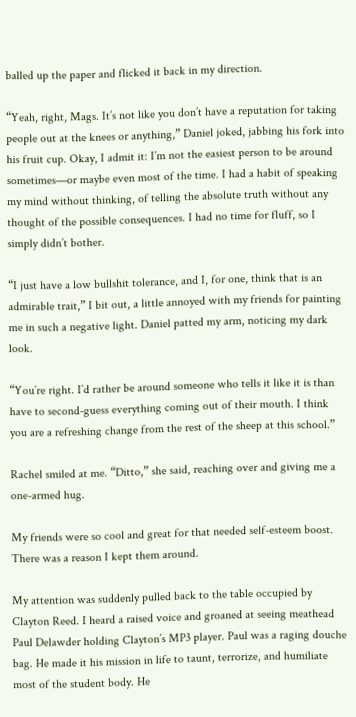balled up the paper and flicked it back in my direction.

“Yeah, right, Mags. It’s not like you don’t have a reputation for taking people out at the knees or anything,” Daniel joked, jabbing his fork into his fruit cup. Okay, I admit it: I’m not the easiest person to be around sometimes—or maybe even most of the time. I had a habit of speaking my mind without thinking, of telling the absolute truth without any thought of the possible consequences. I had no time for fluff, so I simply didn’t bother.

“I just have a low bullshit tolerance, and I, for one, think that is an admirable trait,” I bit out, a little annoyed with my friends for painting me in such a negative light. Daniel patted my arm, noticing my dark look.

“You’re right. I’d rather be around someone who tells it like it is than have to second-guess everything coming out of their mouth. I think you are a refreshing change from the rest of the sheep at this school.”

Rachel smiled at me. “Ditto,” she said, reaching over and giving me a one-armed hug.

My friends were so cool and great for that needed self-esteem boost. There was a reason I kept them around.

My attention was suddenly pulled back to the table occupied by Clayton Reed. I heard a raised voice and groaned at seeing meathead Paul Delawder holding Clayton’s MP3 player. Paul was a raging douche bag. He made it his mission in life to taunt, terrorize, and humiliate most of the student body. He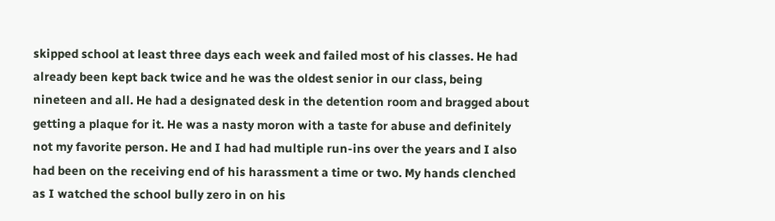skipped school at least three days each week and failed most of his classes. He had already been kept back twice and he was the oldest senior in our class, being nineteen and all. He had a designated desk in the detention room and bragged about getting a plaque for it. He was a nasty moron with a taste for abuse and definitely not my favorite person. He and I had had multiple run-ins over the years and I also had been on the receiving end of his harassment a time or two. My hands clenched as I watched the school bully zero in on his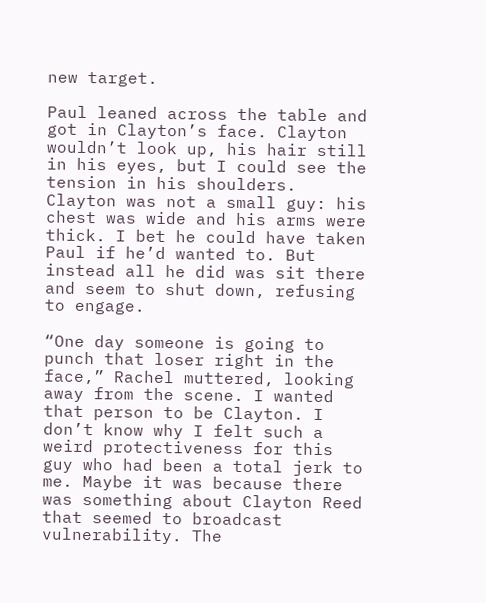new target.

Paul leaned across the table and got in Clayton’s face. Clayton wouldn’t look up, his hair still in his eyes, but I could see the tension in his shoulders. Clayton was not a small guy: his chest was wide and his arms were thick. I bet he could have taken Paul if he’d wanted to. But instead all he did was sit there and seem to shut down, refusing to engage.

“One day someone is going to punch that loser right in the face,” Rachel muttered, looking away from the scene. I wanted that person to be Clayton. I don’t know why I felt such a weird protectiveness for this guy who had been a total jerk to me. Maybe it was because there was something about Clayton Reed that seemed to broadcast vulnerability. The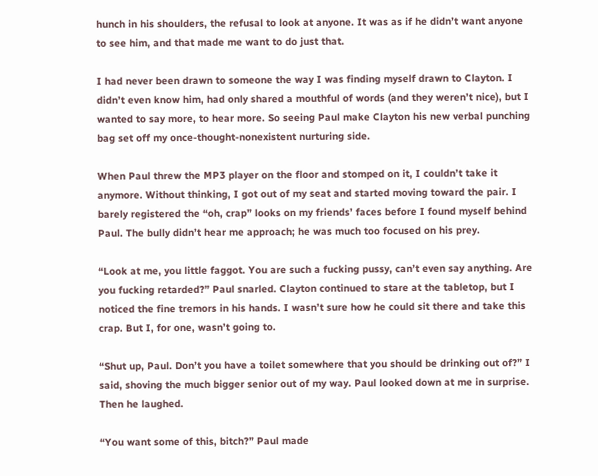hunch in his shoulders, the refusal to look at anyone. It was as if he didn’t want anyone to see him, and that made me want to do just that.

I had never been drawn to someone the way I was finding myself drawn to Clayton. I didn’t even know him, had only shared a mouthful of words (and they weren’t nice), but I wanted to say more, to hear more. So seeing Paul make Clayton his new verbal punching bag set off my once-thought-nonexistent nurturing side.

When Paul threw the MP3 player on the floor and stomped on it, I couldn’t take it anymore. Without thinking, I got out of my seat and started moving toward the pair. I barely registered the “oh, crap” looks on my friends’ faces before I found myself behind Paul. The bully didn’t hear me approach; he was much too focused on his prey.

“Look at me, you little faggot. You are such a fucking pussy, can’t even say anything. Are you fucking retarded?” Paul snarled. Clayton continued to stare at the tabletop, but I noticed the fine tremors in his hands. I wasn’t sure how he could sit there and take this crap. But I, for one, wasn’t going to.

“Shut up, Paul. Don’t you have a toilet somewhere that you should be drinking out of?” I said, shoving the much bigger senior out of my way. Paul looked down at me in surprise. Then he laughed.

“You want some of this, bitch?” Paul made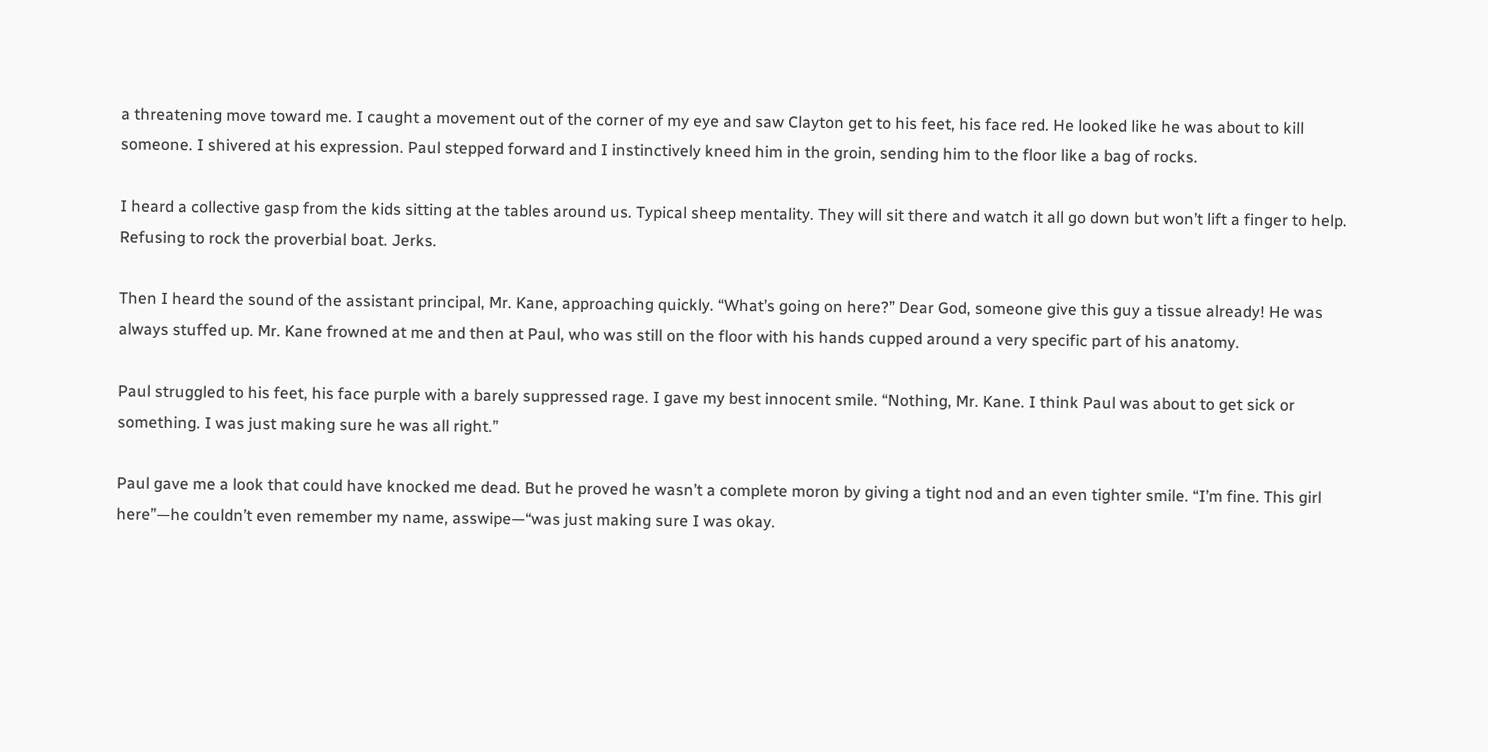a threatening move toward me. I caught a movement out of the corner of my eye and saw Clayton get to his feet, his face red. He looked like he was about to kill someone. I shivered at his expression. Paul stepped forward and I instinctively kneed him in the groin, sending him to the floor like a bag of rocks.

I heard a collective gasp from the kids sitting at the tables around us. Typical sheep mentality. They will sit there and watch it all go down but won’t lift a finger to help. Refusing to rock the proverbial boat. Jerks.

Then I heard the sound of the assistant principal, Mr. Kane, approaching quickly. “What’s going on here?” Dear God, someone give this guy a tissue already! He was always stuffed up. Mr. Kane frowned at me and then at Paul, who was still on the floor with his hands cupped around a very specific part of his anatomy.

Paul struggled to his feet, his face purple with a barely suppressed rage. I gave my best innocent smile. “Nothing, Mr. Kane. I think Paul was about to get sick or something. I was just making sure he was all right.”

Paul gave me a look that could have knocked me dead. But he proved he wasn’t a complete moron by giving a tight nod and an even tighter smile. “I’m fine. This girl here”—he couldn’t even remember my name, asswipe—“was just making sure I was okay.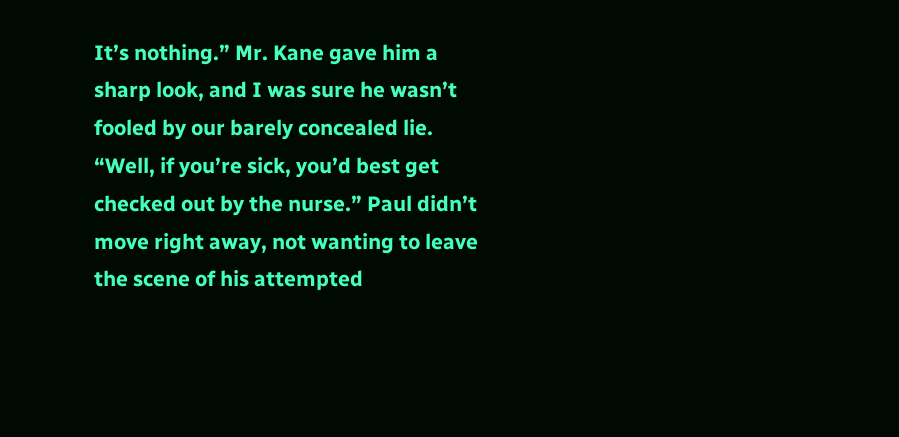It’s nothing.” Mr. Kane gave him a sharp look, and I was sure he wasn’t fooled by our barely concealed lie. “Well, if you’re sick, you’d best get checked out by the nurse.” Paul didn’t move right away, not wanting to leave the scene of his attempted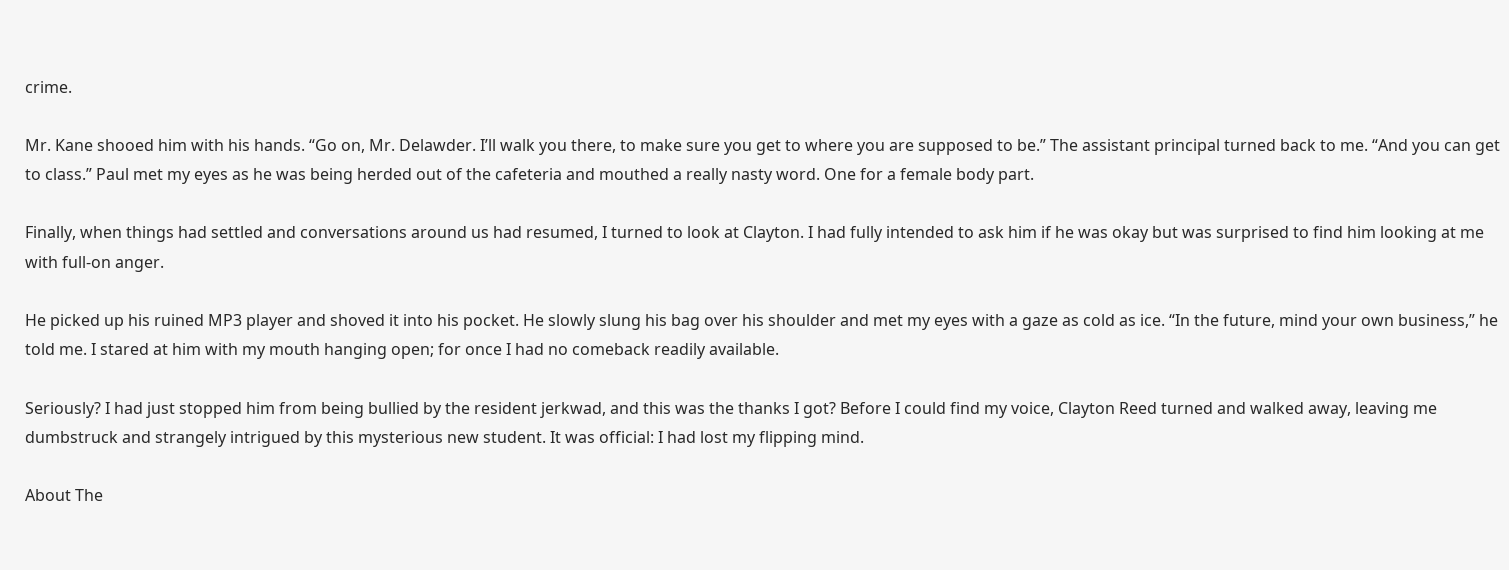crime.

Mr. Kane shooed him with his hands. “Go on, Mr. Delawder. I’ll walk you there, to make sure you get to where you are supposed to be.” The assistant principal turned back to me. “And you can get to class.” Paul met my eyes as he was being herded out of the cafeteria and mouthed a really nasty word. One for a female body part.

Finally, when things had settled and conversations around us had resumed, I turned to look at Clayton. I had fully intended to ask him if he was okay but was surprised to find him looking at me with full-on anger.

He picked up his ruined MP3 player and shoved it into his pocket. He slowly slung his bag over his shoulder and met my eyes with a gaze as cold as ice. “In the future, mind your own business,” he told me. I stared at him with my mouth hanging open; for once I had no comeback readily available.

Seriously? I had just stopped him from being bullied by the resident jerkwad, and this was the thanks I got? Before I could find my voice, Clayton Reed turned and walked away, leaving me dumbstruck and strangely intrigued by this mysterious new student. It was official: I had lost my flipping mind.

About The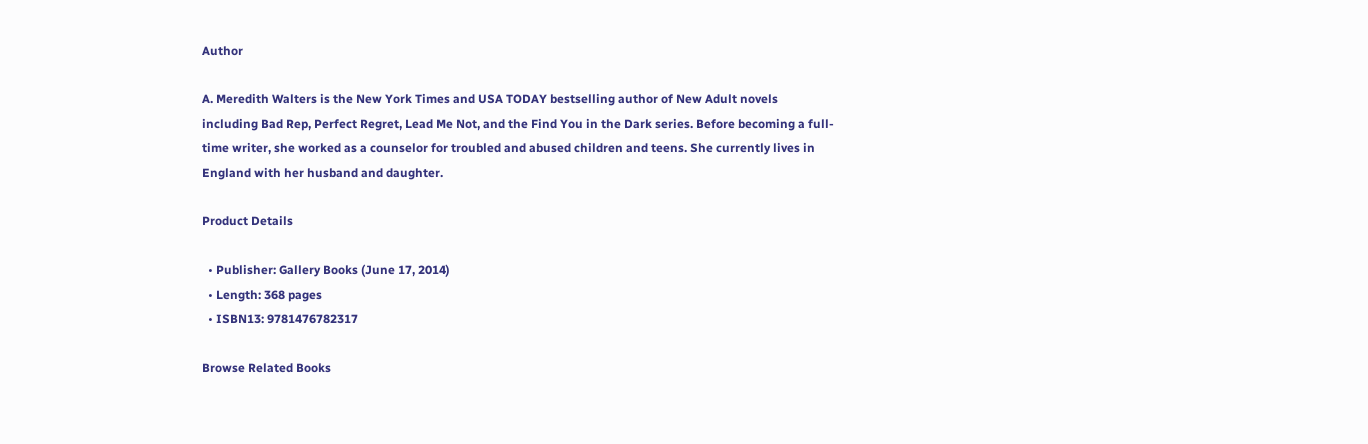Author

A. Meredith Walters is the New York Times and USA TODAY bestselling author of New Adult novels including Bad Rep, Perfect Regret, Lead Me Not, and the Find You in the Dark series. Before becoming a full-time writer, she worked as a counselor for troubled and abused children and teens. She currently lives in England with her husband and daughter.

Product Details

  • Publisher: Gallery Books (June 17, 2014)
  • Length: 368 pages
  • ISBN13: 9781476782317

Browse Related Books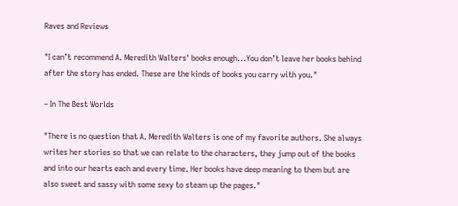Raves and Reviews

"I can’t recommend A. Meredith Walters' books enough...You don’t leave her books behind after the story has ended. These are the kinds of books you carry with you."

– In The Best Worlds

"There is no question that A. Meredith Walters is one of my favorite authors. She always writes her stories so that we can relate to the characters, they jump out of the books and into our hearts each and every time. Her books have deep meaning to them but are also sweet and sassy with some sexy to steam up the pages."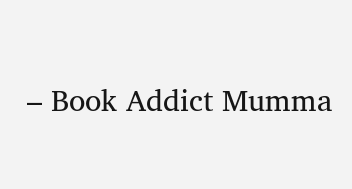– Book Addict Mumma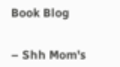Book Blog


– Shh Mom's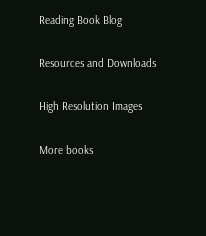Reading Book Blog

Resources and Downloads

High Resolution Images

More books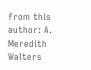from this author: A. Meredith Walters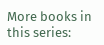More books in this series: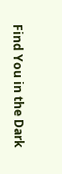Find You in the Dark